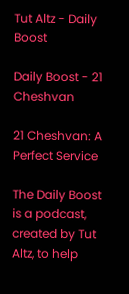Tut Altz - Daily Boost

Daily Boost - 21 Cheshvan

21 Cheshvan: A Perfect Service

The Daily Boost is a podcast, created by Tut Altz, to help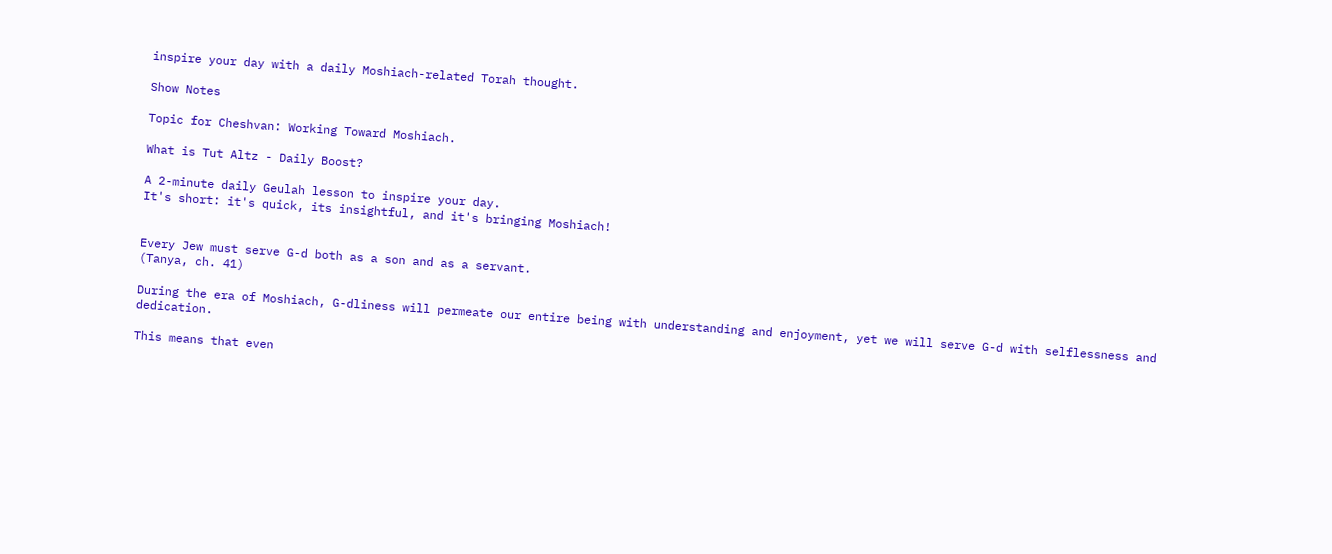inspire your day with a daily Moshiach-related Torah thought.

Show Notes

Topic for Cheshvan: Working Toward Moshiach.

What is Tut Altz - Daily Boost?

A 2-minute daily Geulah lesson to inspire your day.
It's short: it's quick, its insightful, and it's bringing Moshiach!


Every Jew must serve G-d both as a son and as a servant.
(Tanya, ch. 41)

During the era of Moshiach, G-dliness will permeate our entire being with understanding and enjoyment, yet we will serve G-d with selflessness and dedication.

This means that even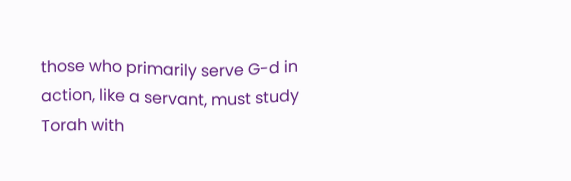those who primarily serve G-d in action, like a servant, must study Torah with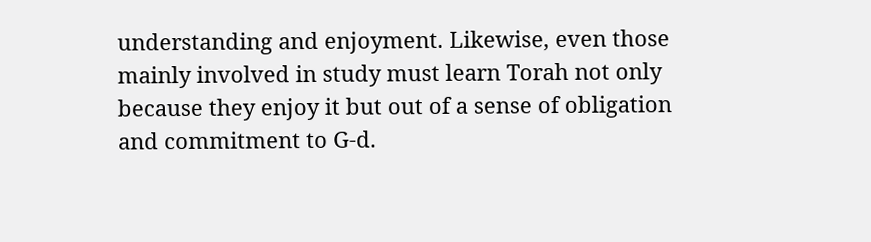understanding and enjoyment. Likewise, even those mainly involved in study must learn Torah not only because they enjoy it but out of a sense of obligation and commitment to G-d.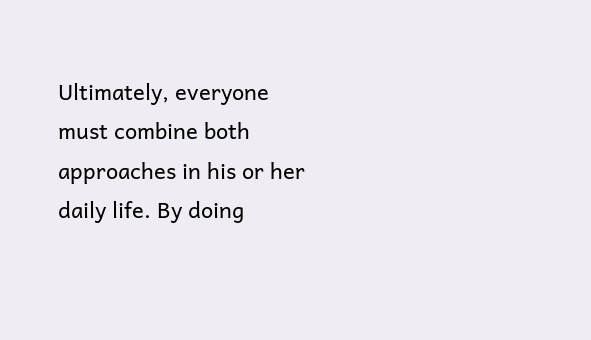Ultimately, everyone must combine both approaches in his or her daily life. By doing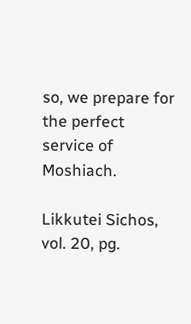so, we prepare for the perfect service of Moshiach.

Likkutei Sichos, vol. 20, pg.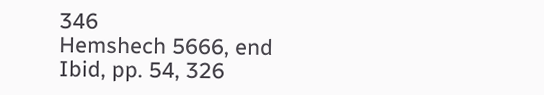346
Hemshech 5666, end
Ibid, pp. 54, 326